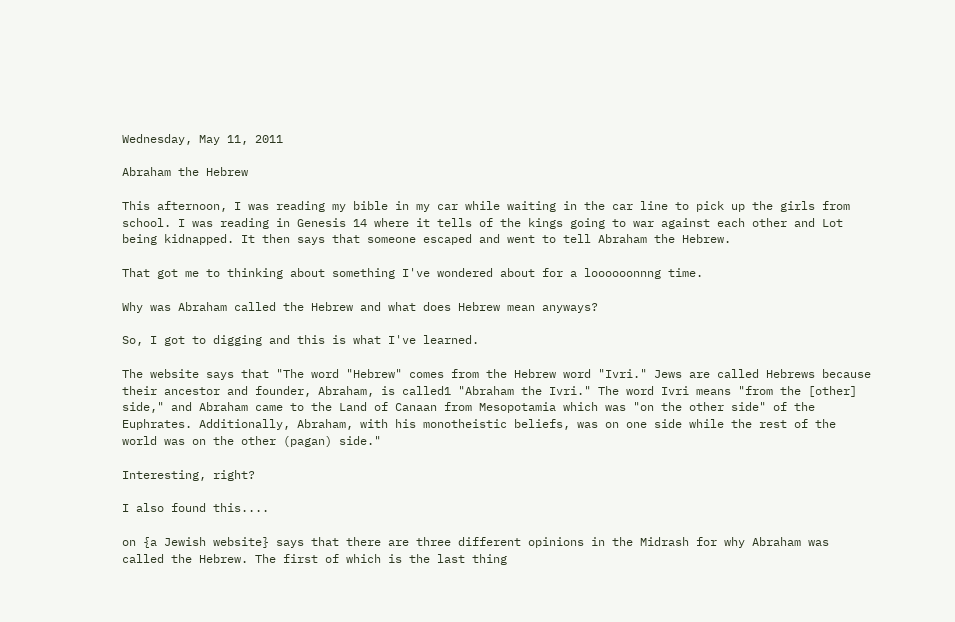Wednesday, May 11, 2011

Abraham the Hebrew

This afternoon, I was reading my bible in my car while waiting in the car line to pick up the girls from school. I was reading in Genesis 14 where it tells of the kings going to war against each other and Lot being kidnapped. It then says that someone escaped and went to tell Abraham the Hebrew.

That got me to thinking about something I've wondered about for a loooooonnng time.

Why was Abraham called the Hebrew and what does Hebrew mean anyways?

So, I got to digging and this is what I've learned.

The website says that "The word "Hebrew" comes from the Hebrew word "Ivri." Jews are called Hebrews because their ancestor and founder, Abraham, is called1 "Abraham the Ivri." The word Ivri means "from the [other] side," and Abraham came to the Land of Canaan from Mesopotamia which was "on the other side" of the Euphrates. Additionally, Abraham, with his monotheistic beliefs, was on one side while the rest of the world was on the other (pagan) side."

Interesting, right?

I also found this....

on {a Jewish website} says that there are three different opinions in the Midrash for why Abraham was called the Hebrew. The first of which is the last thing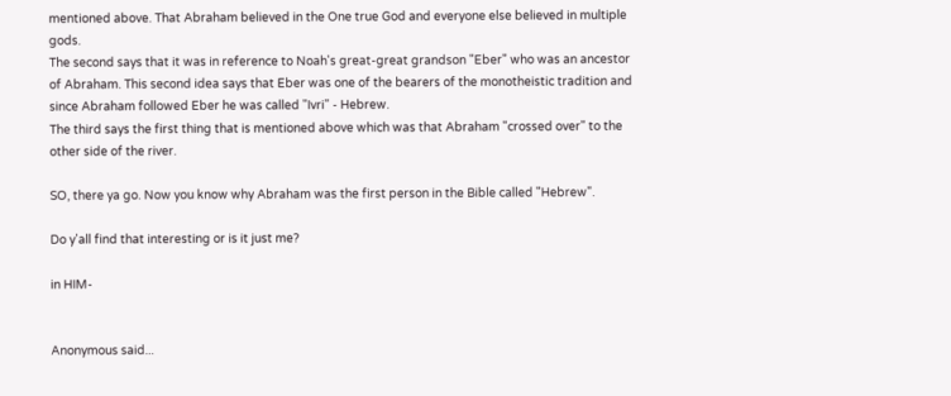mentioned above. That Abraham believed in the One true God and everyone else believed in multiple gods.
The second says that it was in reference to Noah's great-great grandson "Eber" who was an ancestor of Abraham. This second idea says that Eber was one of the bearers of the monotheistic tradition and since Abraham followed Eber he was called "Ivri" - Hebrew.
The third says the first thing that is mentioned above which was that Abraham "crossed over" to the other side of the river.

SO, there ya go. Now you know why Abraham was the first person in the Bible called "Hebrew".

Do y'all find that interesting or is it just me?

in HIM-


Anonymous said...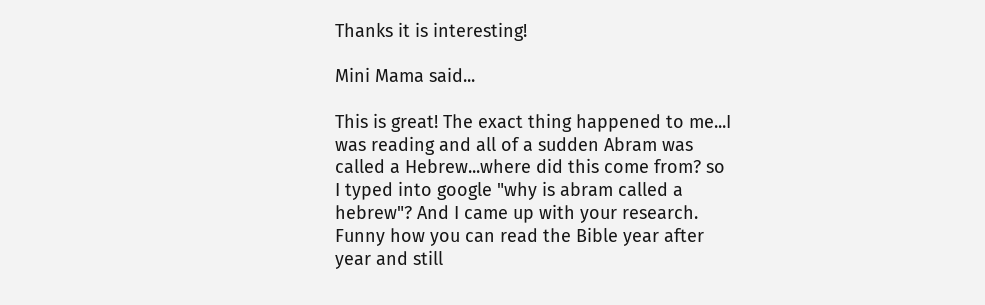Thanks it is interesting!

Mini Mama said...

This is great! The exact thing happened to me...I was reading and all of a sudden Abram was called a Hebrew...where did this come from? so I typed into google "why is abram called a hebrew"? And I came up with your research. Funny how you can read the Bible year after year and still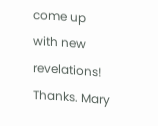come up with new revelations! Thanks. Mary